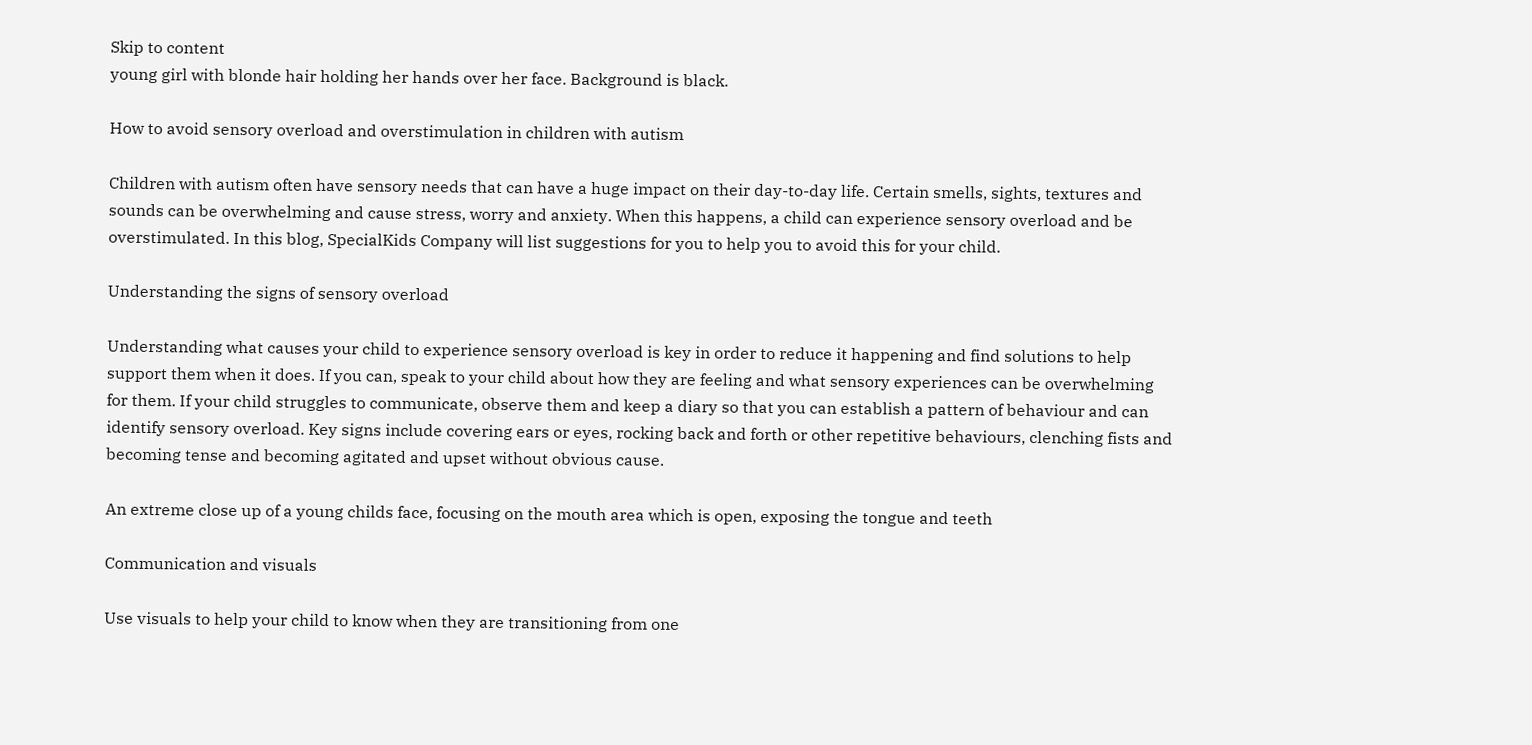Skip to content
young girl with blonde hair holding her hands over her face. Background is black.

How to avoid sensory overload and overstimulation in children with autism

Children with autism often have sensory needs that can have a huge impact on their day-to-day life. Certain smells, sights, textures and sounds can be overwhelming and cause stress, worry and anxiety. When this happens, a child can experience sensory overload and be overstimulated. In this blog, SpecialKids Company will list suggestions for you to help you to avoid this for your child.

Understanding the signs of sensory overload

Understanding what causes your child to experience sensory overload is key in order to reduce it happening and find solutions to help support them when it does. If you can, speak to your child about how they are feeling and what sensory experiences can be overwhelming for them. If your child struggles to communicate, observe them and keep a diary so that you can establish a pattern of behaviour and can identify sensory overload. Key signs include covering ears or eyes, rocking back and forth or other repetitive behaviours, clenching fists and becoming tense and becoming agitated and upset without obvious cause.

An extreme close up of a young childs face, focusing on the mouth area which is open, exposing the tongue and teeth

Communication and visuals

Use visuals to help your child to know when they are transitioning from one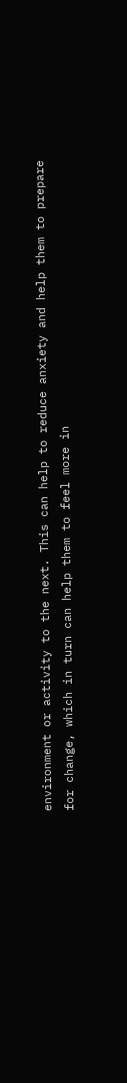environment or activity to the next. This can help to reduce anxiety and help them to prepare for change, which in turn can help them to feel more in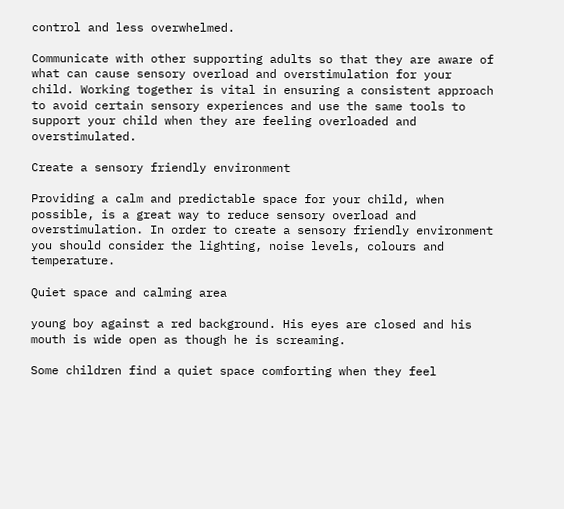control and less overwhelmed.

Communicate with other supporting adults so that they are aware of what can cause sensory overload and overstimulation for your child. Working together is vital in ensuring a consistent approach to avoid certain sensory experiences and use the same tools to support your child when they are feeling overloaded and overstimulated.

Create a sensory friendly environment

Providing a calm and predictable space for your child, when possible, is a great way to reduce sensory overload and overstimulation. In order to create a sensory friendly environment you should consider the lighting, noise levels, colours and temperature.

Quiet space and calming area

young boy against a red background. His eyes are closed and his mouth is wide open as though he is screaming.

Some children find a quiet space comforting when they feel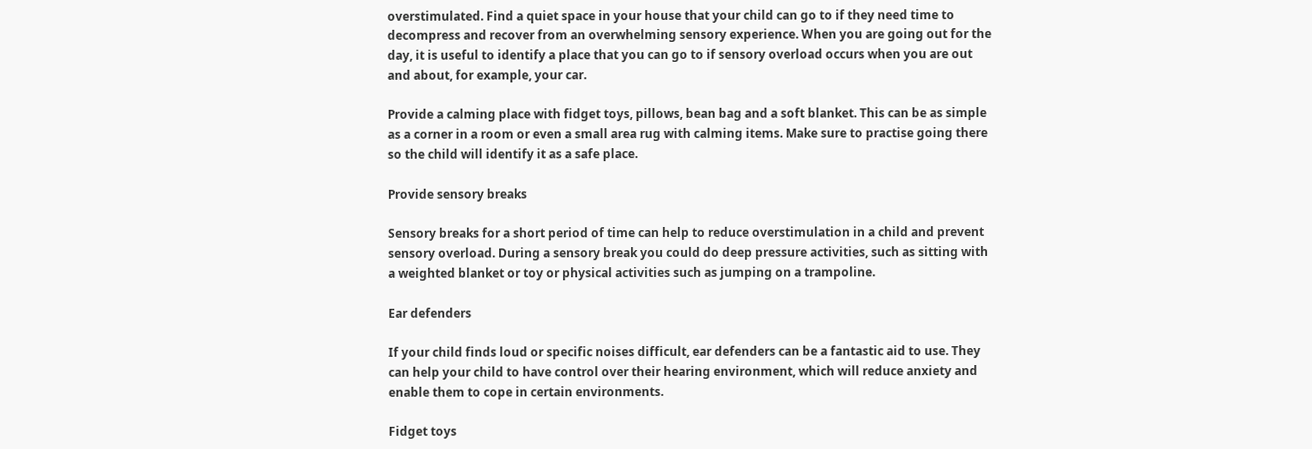overstimulated. Find a quiet space in your house that your child can go to if they need time to decompress and recover from an overwhelming sensory experience. When you are going out for the day, it is useful to identify a place that you can go to if sensory overload occurs when you are out and about, for example, your car.

Provide a calming place with fidget toys, pillows, bean bag and a soft blanket. This can be as simple as a corner in a room or even a small area rug with calming items. Make sure to practise going there so the child will identify it as a safe place.

Provide sensory breaks

Sensory breaks for a short period of time can help to reduce overstimulation in a child and prevent sensory overload. During a sensory break you could do deep pressure activities, such as sitting with a weighted blanket or toy or physical activities such as jumping on a trampoline.

Ear defenders

If your child finds loud or specific noises difficult, ear defenders can be a fantastic aid to use. They can help your child to have control over their hearing environment, which will reduce anxiety and enable them to cope in certain environments.

Fidget toys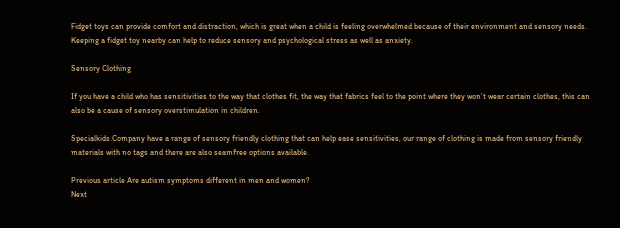Fidget toys can provide comfort and distraction, which is great when a child is feeling overwhelmed because of their environment and sensory needs. Keeping a fidget toy nearby can help to reduce sensory and psychological stress as well as anxiety.

Sensory Clothing

If you have a child who has sensitivities to the way that clothes fit, the way that fabrics feel to the point where they won’t wear certain clothes, this can also be a cause of sensory overstimulation in children.

Specialkids.Company have a range of sensory friendly clothing that can help ease sensitivities, our range of clothing is made from sensory friendly materials with no tags and there are also seamfree options available.

Previous article Are autism symptoms different in men and women?
Next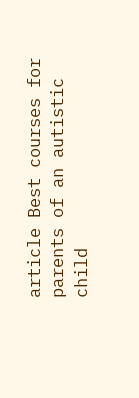article Best courses for parents of an autistic child